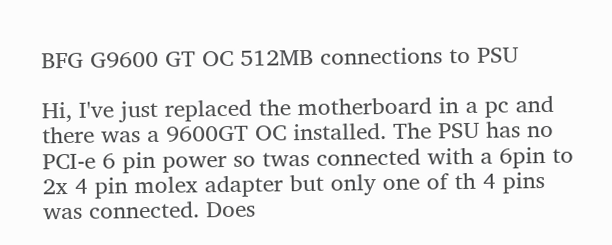BFG G9600 GT OC 512MB connections to PSU

Hi, I've just replaced the motherboard in a pc and there was a 9600GT OC installed. The PSU has no PCI-e 6 pin power so twas connected with a 6pin to 2x 4 pin molex adapter but only one of th 4 pins was connected. Does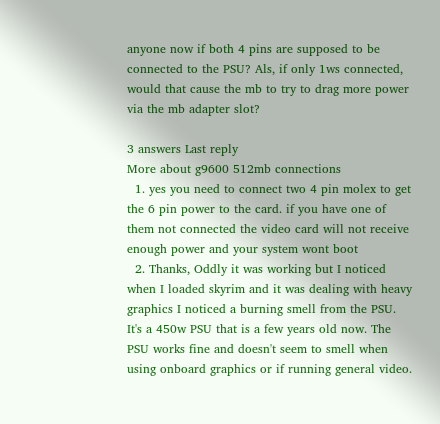anyone now if both 4 pins are supposed to be connected to the PSU? Als, if only 1ws connected, would that cause the mb to try to drag more power via the mb adapter slot?

3 answers Last reply
More about g9600 512mb connections
  1. yes you need to connect two 4 pin molex to get the 6 pin power to the card. if you have one of them not connected the video card will not receive enough power and your system wont boot
  2. Thanks, Oddly it was working but I noticed when I loaded skyrim and it was dealing with heavy graphics I noticed a burning smell from the PSU. It's a 450w PSU that is a few years old now. The PSU works fine and doesn't seem to smell when using onboard graphics or if running general video.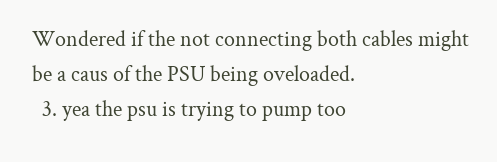Wondered if the not connecting both cables might be a caus of the PSU being oveloaded.
  3. yea the psu is trying to pump too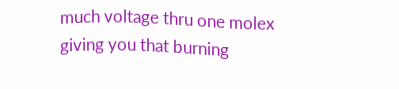much voltage thru one molex giving you that burning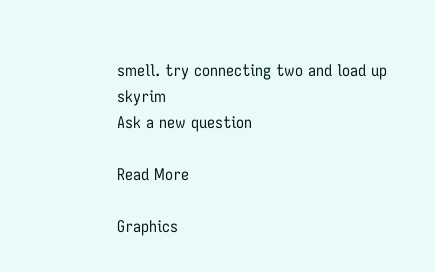smell. try connecting two and load up skyrim
Ask a new question

Read More

Graphics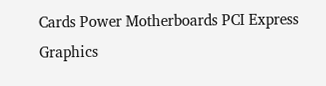Cards Power Motherboards PCI Express Graphics